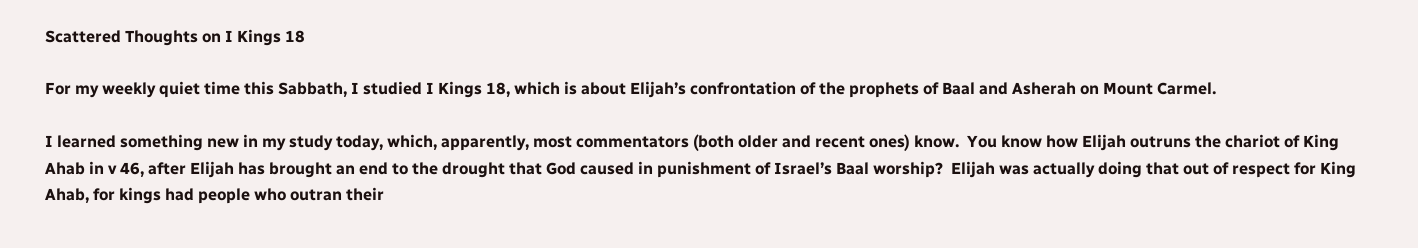Scattered Thoughts on I Kings 18

For my weekly quiet time this Sabbath, I studied I Kings 18, which is about Elijah’s confrontation of the prophets of Baal and Asherah on Mount Carmel.

I learned something new in my study today, which, apparently, most commentators (both older and recent ones) know.  You know how Elijah outruns the chariot of King Ahab in v 46, after Elijah has brought an end to the drought that God caused in punishment of Israel’s Baal worship?  Elijah was actually doing that out of respect for King Ahab, for kings had people who outran their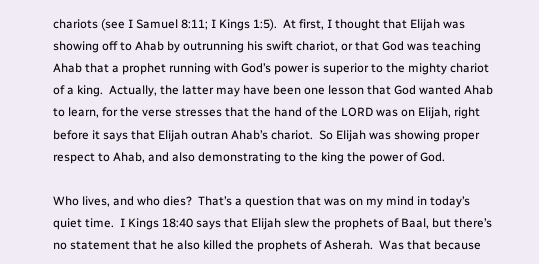chariots (see I Samuel 8:11; I Kings 1:5).  At first, I thought that Elijah was showing off to Ahab by outrunning his swift chariot, or that God was teaching Ahab that a prophet running with God’s power is superior to the mighty chariot of a king.  Actually, the latter may have been one lesson that God wanted Ahab to learn, for the verse stresses that the hand of the LORD was on Elijah, right before it says that Elijah outran Ahab’s chariot.  So Elijah was showing proper respect to Ahab, and also demonstrating to the king the power of God.

Who lives, and who dies?  That’s a question that was on my mind in today’s quiet time.  I Kings 18:40 says that Elijah slew the prophets of Baal, but there’s no statement that he also killed the prophets of Asherah.  Was that because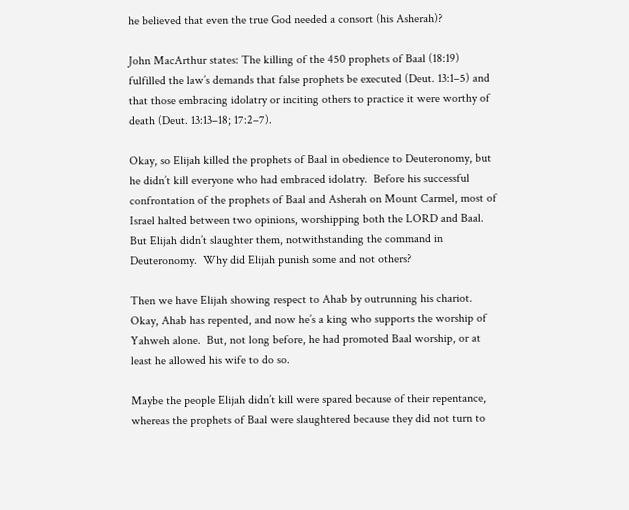he believed that even the true God needed a consort (his Asherah)?

John MacArthur states: The killing of the 450 prophets of Baal (18:19) fulfilled the law’s demands that false prophets be executed (Deut. 13:1–5) and that those embracing idolatry or inciting others to practice it were worthy of death (Deut. 13:13–18; 17:2–7).

Okay, so Elijah killed the prophets of Baal in obedience to Deuteronomy, but he didn’t kill everyone who had embraced idolatry.  Before his successful confrontation of the prophets of Baal and Asherah on Mount Carmel, most of Israel halted between two opinions, worshipping both the LORD and Baal.  But Elijah didn’t slaughter them, notwithstanding the command in Deuteronomy.  Why did Elijah punish some and not others?

Then we have Elijah showing respect to Ahab by outrunning his chariot.  Okay, Ahab has repented, and now he’s a king who supports the worship of Yahweh alone.  But, not long before, he had promoted Baal worship, or at least he allowed his wife to do so.

Maybe the people Elijah didn’t kill were spared because of their repentance, whereas the prophets of Baal were slaughtered because they did not turn to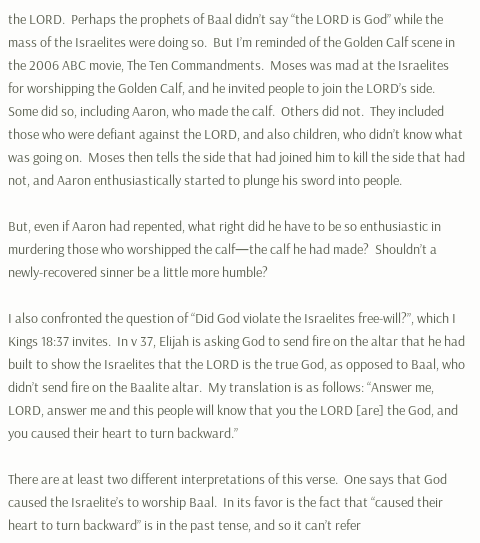the LORD.  Perhaps the prophets of Baal didn’t say “the LORD is God” while the mass of the Israelites were doing so.  But I’m reminded of the Golden Calf scene in the 2006 ABC movie, The Ten Commandments.  Moses was mad at the Israelites for worshipping the Golden Calf, and he invited people to join the LORD’s side.  Some did so, including Aaron, who made the calf.  Others did not.  They included those who were defiant against the LORD, and also children, who didn’t know what was going on.  Moses then tells the side that had joined him to kill the side that had not, and Aaron enthusiastically started to plunge his sword into people.

But, even if Aaron had repented, what right did he have to be so enthusiastic in murdering those who worshipped the calf—the calf he had made?  Shouldn’t a newly-recovered sinner be a little more humble?

I also confronted the question of “Did God violate the Israelites free-will?”, which I Kings 18:37 invites.  In v 37, Elijah is asking God to send fire on the altar that he had built to show the Israelites that the LORD is the true God, as opposed to Baal, who didn’t send fire on the Baalite altar.  My translation is as follows: “Answer me, LORD, answer me and this people will know that you the LORD [are] the God, and you caused their heart to turn backward.”

There are at least two different interpretations of this verse.  One says that God caused the Israelite’s to worship Baal.  In its favor is the fact that “caused their heart to turn backward” is in the past tense, and so it can’t refer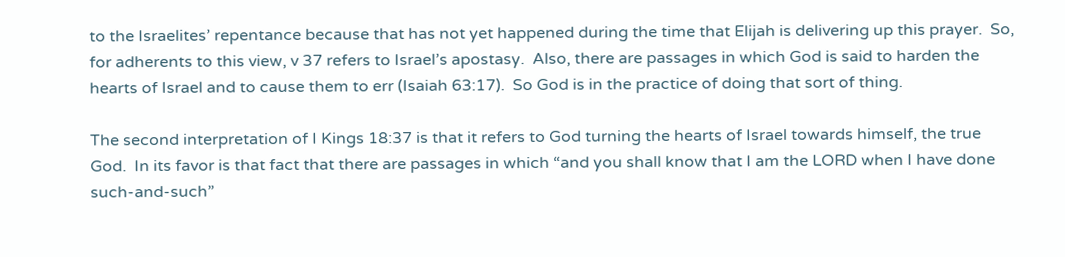to the Israelites’ repentance because that has not yet happened during the time that Elijah is delivering up this prayer.  So, for adherents to this view, v 37 refers to Israel’s apostasy.  Also, there are passages in which God is said to harden the hearts of Israel and to cause them to err (Isaiah 63:17).  So God is in the practice of doing that sort of thing.

The second interpretation of I Kings 18:37 is that it refers to God turning the hearts of Israel towards himself, the true God.  In its favor is that fact that there are passages in which “and you shall know that I am the LORD when I have done such-and-such”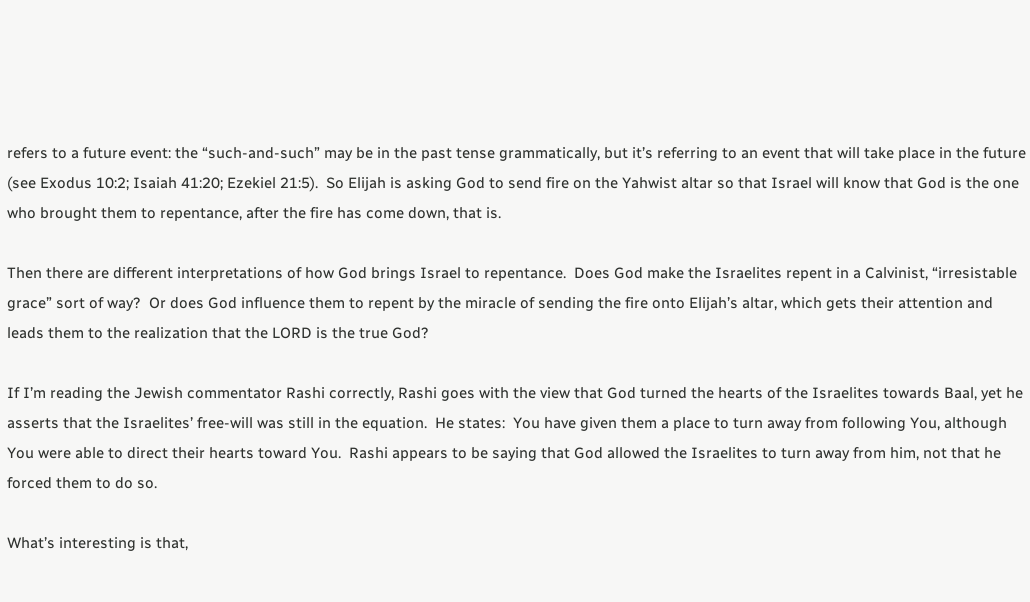refers to a future event: the “such-and-such” may be in the past tense grammatically, but it’s referring to an event that will take place in the future (see Exodus 10:2; Isaiah 41:20; Ezekiel 21:5).  So Elijah is asking God to send fire on the Yahwist altar so that Israel will know that God is the one who brought them to repentance, after the fire has come down, that is.

Then there are different interpretations of how God brings Israel to repentance.  Does God make the Israelites repent in a Calvinist, “irresistable grace” sort of way?  Or does God influence them to repent by the miracle of sending the fire onto Elijah’s altar, which gets their attention and leads them to the realization that the LORD is the true God?

If I’m reading the Jewish commentator Rashi correctly, Rashi goes with the view that God turned the hearts of the Israelites towards Baal, yet he asserts that the Israelites’ free-will was still in the equation.  He states:  You have given them a place to turn away from following You, although You were able to direct their hearts toward You.  Rashi appears to be saying that God allowed the Israelites to turn away from him, not that he forced them to do so.

What’s interesting is that,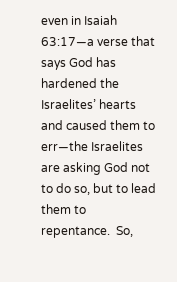even in Isaiah 63:17—a verse that says God has hardened the Israelites’ hearts and caused them to err—the Israelites are asking God not to do so, but to lead them to repentance.  So,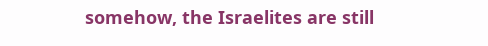somehow, the Israelites are still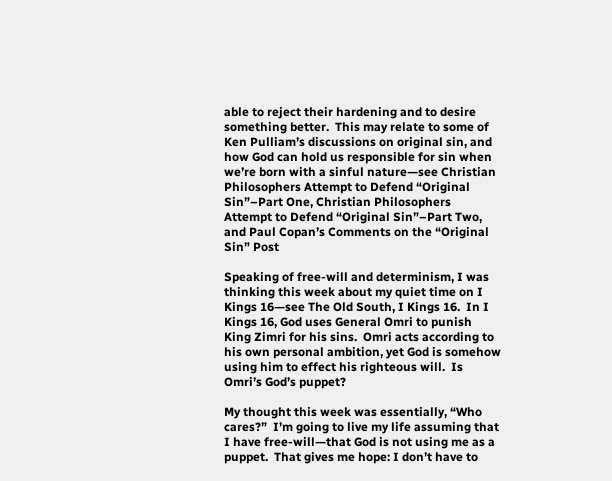able to reject their hardening and to desire something better.  This may relate to some of Ken Pulliam’s discussions on original sin, and how God can hold us responsible for sin when we’re born with a sinful nature—see Christian Philosophers Attempt to Defend “Original Sin”–Part One, Christian Philosophers Attempt to Defend “Original Sin”–Part Two, and Paul Copan’s Comments on the “Original Sin” Post

Speaking of free-will and determinism, I was thinking this week about my quiet time on I Kings 16—see The Old South, I Kings 16.  In I Kings 16, God uses General Omri to punish King Zimri for his sins.  Omri acts according to his own personal ambition, yet God is somehow using him to effect his righteous will.  Is Omri’s God’s puppet?

My thought this week was essentially, “Who cares?”  I’m going to live my life assuming that I have free-will—that God is not using me as a puppet.  That gives me hope: I don’t have to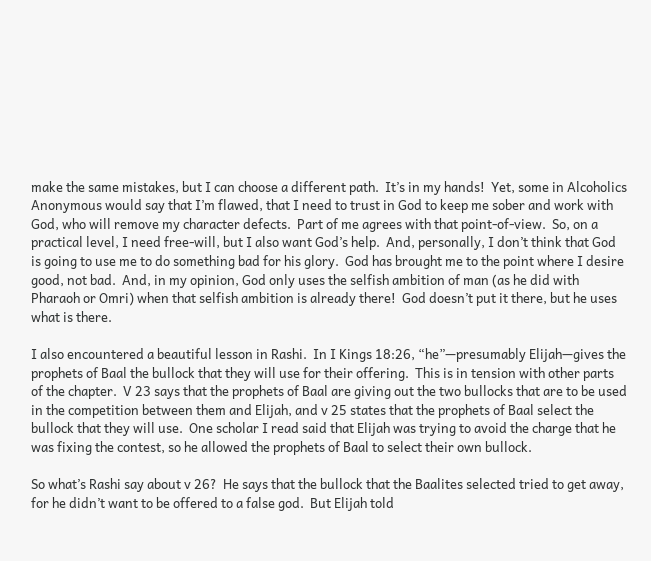make the same mistakes, but I can choose a different path.  It’s in my hands!  Yet, some in Alcoholics Anonymous would say that I’m flawed, that I need to trust in God to keep me sober and work with God, who will remove my character defects.  Part of me agrees with that point-of-view.  So, on a practical level, I need free-will, but I also want God’s help.  And, personally, I don’t think that God is going to use me to do something bad for his glory.  God has brought me to the point where I desire good, not bad.  And, in my opinion, God only uses the selfish ambition of man (as he did with Pharaoh or Omri) when that selfish ambition is already there!  God doesn’t put it there, but he uses what is there.

I also encountered a beautiful lesson in Rashi.  In I Kings 18:26, “he”—presumably Elijah—gives the prophets of Baal the bullock that they will use for their offering.  This is in tension with other parts of the chapter.  V 23 says that the prophets of Baal are giving out the two bullocks that are to be used in the competition between them and Elijah, and v 25 states that the prophets of Baal select the bullock that they will use.  One scholar I read said that Elijah was trying to avoid the charge that he was fixing the contest, so he allowed the prophets of Baal to select their own bullock.

So what’s Rashi say about v 26?  He says that the bullock that the Baalites selected tried to get away, for he didn’t want to be offered to a false god.  But Elijah told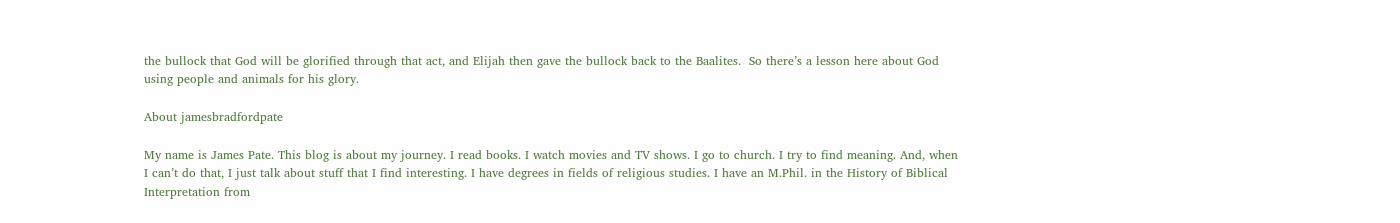the bullock that God will be glorified through that act, and Elijah then gave the bullock back to the Baalites.  So there’s a lesson here about God using people and animals for his glory.

About jamesbradfordpate

My name is James Pate. This blog is about my journey. I read books. I watch movies and TV shows. I go to church. I try to find meaning. And, when I can’t do that, I just talk about stuff that I find interesting. I have degrees in fields of religious studies. I have an M.Phil. in the History of Biblical Interpretation from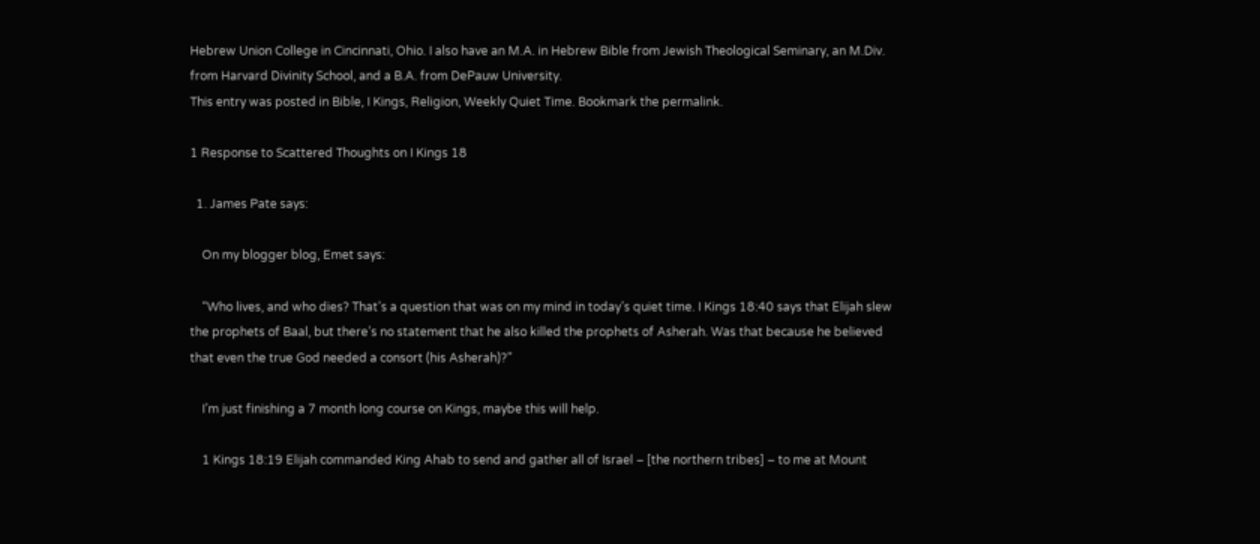Hebrew Union College in Cincinnati, Ohio. I also have an M.A. in Hebrew Bible from Jewish Theological Seminary, an M.Div. from Harvard Divinity School, and a B.A. from DePauw University.
This entry was posted in Bible, I Kings, Religion, Weekly Quiet Time. Bookmark the permalink.

1 Response to Scattered Thoughts on I Kings 18

  1. James Pate says:

    On my blogger blog, Emet says:

    “Who lives, and who dies? That’s a question that was on my mind in today’s quiet time. I Kings 18:40 says that Elijah slew the prophets of Baal, but there’s no statement that he also killed the prophets of Asherah. Was that because he believed that even the true God needed a consort (his Asherah)?”

    I’m just finishing a 7 month long course on Kings, maybe this will help.

    1 Kings 18:19 Elijah commanded King Ahab to send and gather all of Israel – [the northern tribes] – to me at Mount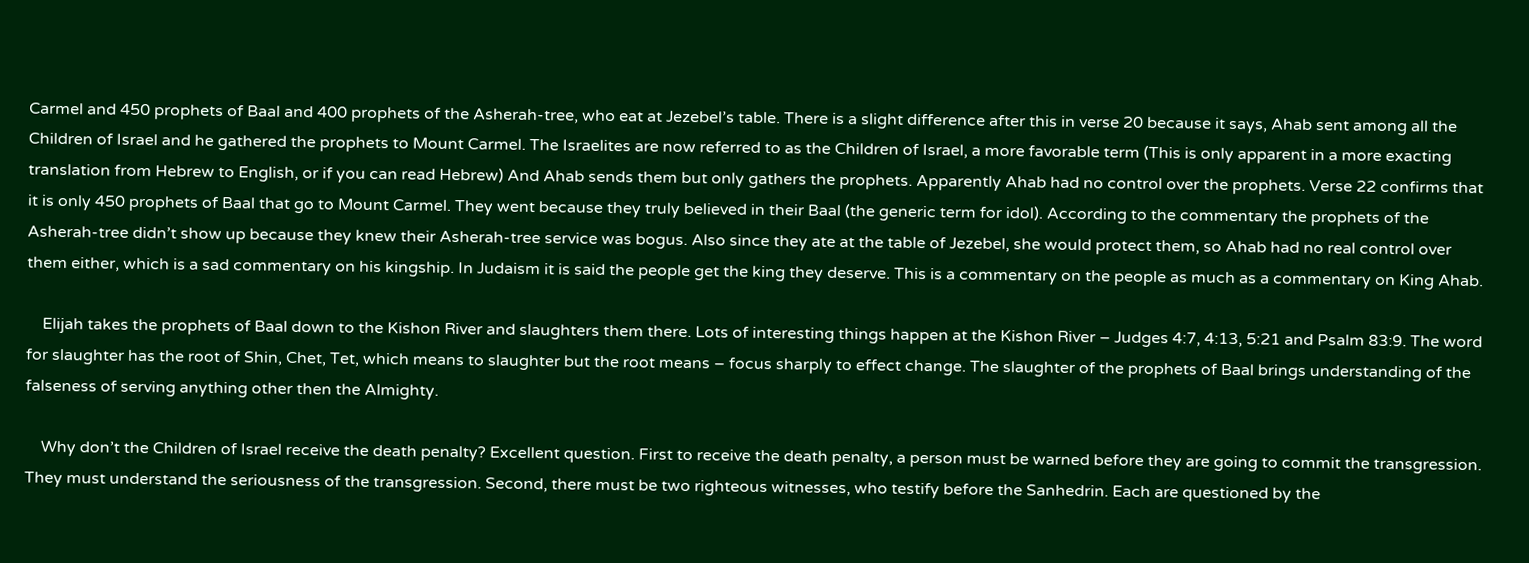Carmel and 450 prophets of Baal and 400 prophets of the Asherah-tree, who eat at Jezebel’s table. There is a slight difference after this in verse 20 because it says, Ahab sent among all the Children of Israel and he gathered the prophets to Mount Carmel. The Israelites are now referred to as the Children of Israel, a more favorable term (This is only apparent in a more exacting translation from Hebrew to English, or if you can read Hebrew) And Ahab sends them but only gathers the prophets. Apparently Ahab had no control over the prophets. Verse 22 confirms that it is only 450 prophets of Baal that go to Mount Carmel. They went because they truly believed in their Baal (the generic term for idol). According to the commentary the prophets of the Asherah-tree didn’t show up because they knew their Asherah-tree service was bogus. Also since they ate at the table of Jezebel, she would protect them, so Ahab had no real control over them either, which is a sad commentary on his kingship. In Judaism it is said the people get the king they deserve. This is a commentary on the people as much as a commentary on King Ahab.

    Elijah takes the prophets of Baal down to the Kishon River and slaughters them there. Lots of interesting things happen at the Kishon River – Judges 4:7, 4:13, 5:21 and Psalm 83:9. The word for slaughter has the root of Shin, Chet, Tet, which means to slaughter but the root means – focus sharply to effect change. The slaughter of the prophets of Baal brings understanding of the falseness of serving anything other then the Almighty.

    Why don’t the Children of Israel receive the death penalty? Excellent question. First to receive the death penalty, a person must be warned before they are going to commit the transgression. They must understand the seriousness of the transgression. Second, there must be two righteous witnesses, who testify before the Sanhedrin. Each are questioned by the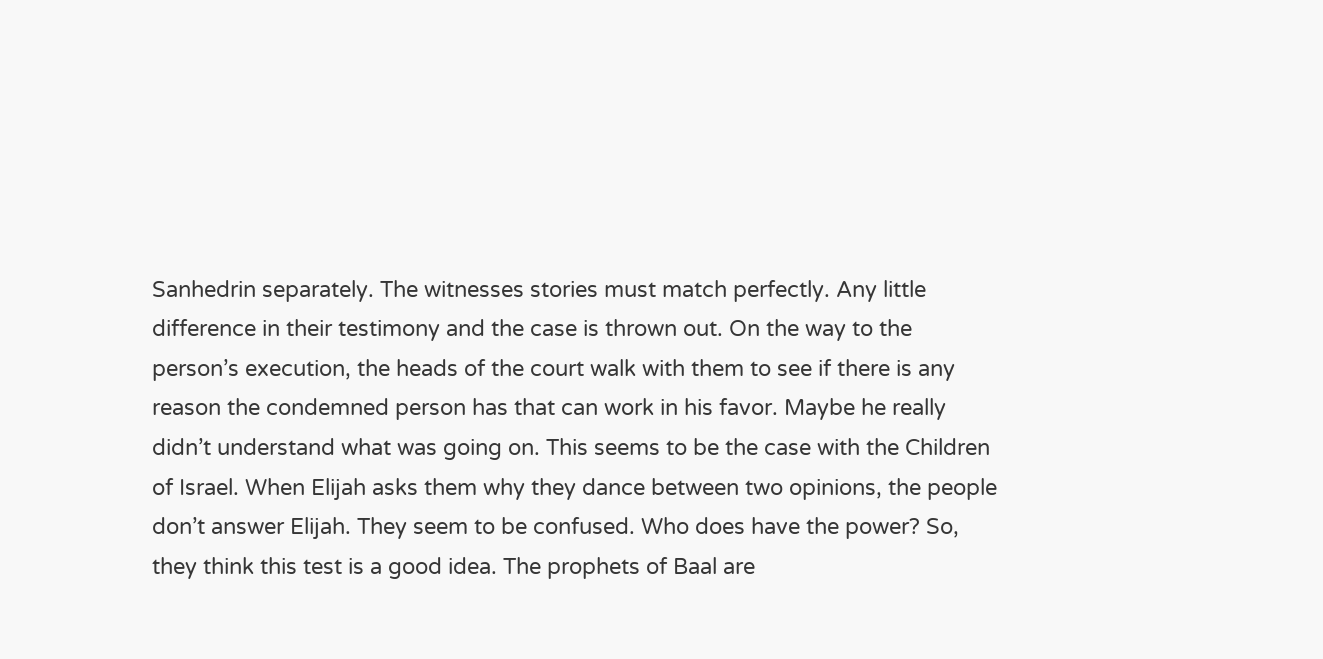Sanhedrin separately. The witnesses stories must match perfectly. Any little difference in their testimony and the case is thrown out. On the way to the person’s execution, the heads of the court walk with them to see if there is any reason the condemned person has that can work in his favor. Maybe he really didn’t understand what was going on. This seems to be the case with the Children of Israel. When Elijah asks them why they dance between two opinions, the people don’t answer Elijah. They seem to be confused. Who does have the power? So, they think this test is a good idea. The prophets of Baal are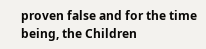proven false and for the time being, the Children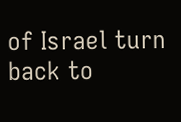of Israel turn back to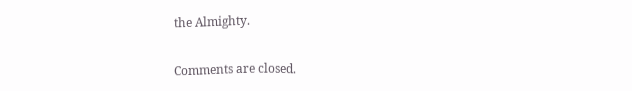the Almighty.


Comments are closed.